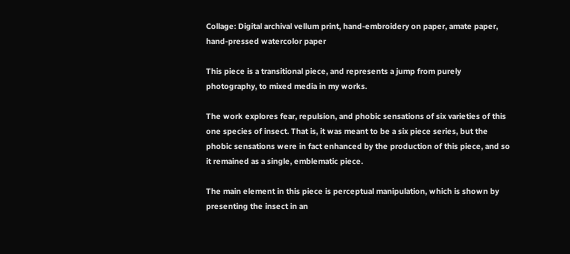Collage: Digital archival vellum print, hand-embroidery on paper, amate paper, hand-pressed watercolor paper

This piece is a transitional piece, and represents a jump from purely photography, to mixed media in my works.

The work explores fear, repulsion, and phobic sensations of six varieties of this one species of insect. That is, it was meant to be a six piece series, but the phobic sensations were in fact enhanced by the production of this piece, and so it remained as a single, emblematic piece.

The main element in this piece is perceptual manipulation, which is shown by presenting the insect in an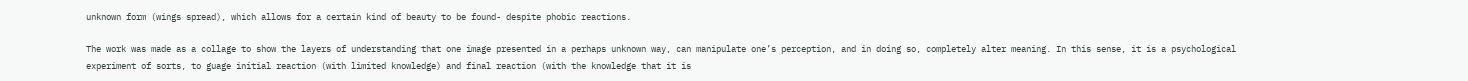unknown form (wings spread), which allows for a certain kind of beauty to be found- despite phobic reactions.

The work was made as a collage to show the layers of understanding that one image presented in a perhaps unknown way, can manipulate one’s perception, and in doing so, completely alter meaning. In this sense, it is a psychological experiment of sorts, to guage initial reaction (with limited knowledge) and final reaction (with the knowledge that it is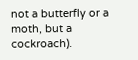not a butterfly or a moth, but a cockroach).